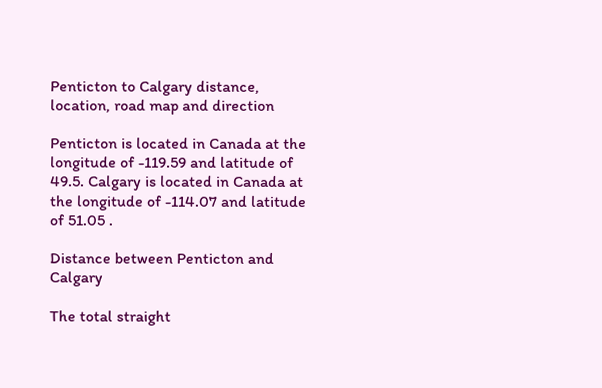Penticton to Calgary distance, location, road map and direction

Penticton is located in Canada at the longitude of -119.59 and latitude of 49.5. Calgary is located in Canada at the longitude of -114.07 and latitude of 51.05 .

Distance between Penticton and Calgary

The total straight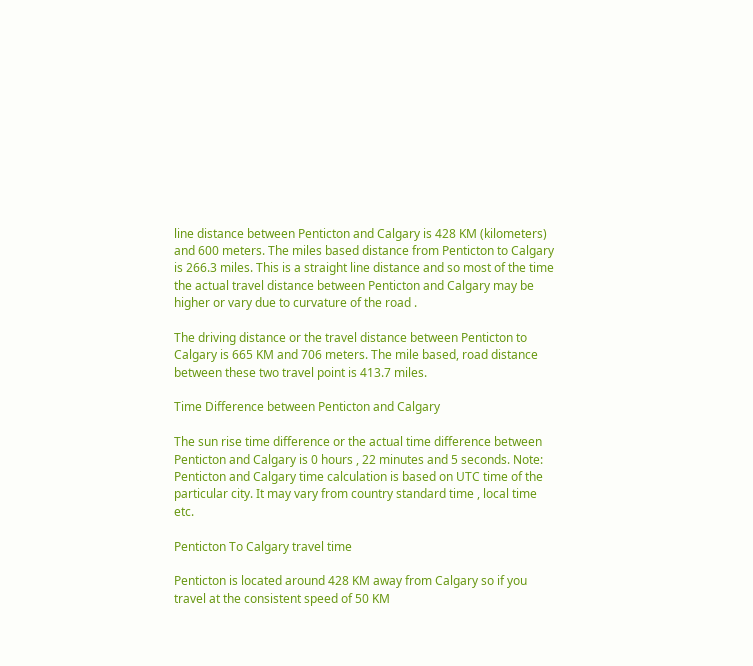line distance between Penticton and Calgary is 428 KM (kilometers) and 600 meters. The miles based distance from Penticton to Calgary is 266.3 miles. This is a straight line distance and so most of the time the actual travel distance between Penticton and Calgary may be higher or vary due to curvature of the road .

The driving distance or the travel distance between Penticton to Calgary is 665 KM and 706 meters. The mile based, road distance between these two travel point is 413.7 miles.

Time Difference between Penticton and Calgary

The sun rise time difference or the actual time difference between Penticton and Calgary is 0 hours , 22 minutes and 5 seconds. Note: Penticton and Calgary time calculation is based on UTC time of the particular city. It may vary from country standard time , local time etc.

Penticton To Calgary travel time

Penticton is located around 428 KM away from Calgary so if you travel at the consistent speed of 50 KM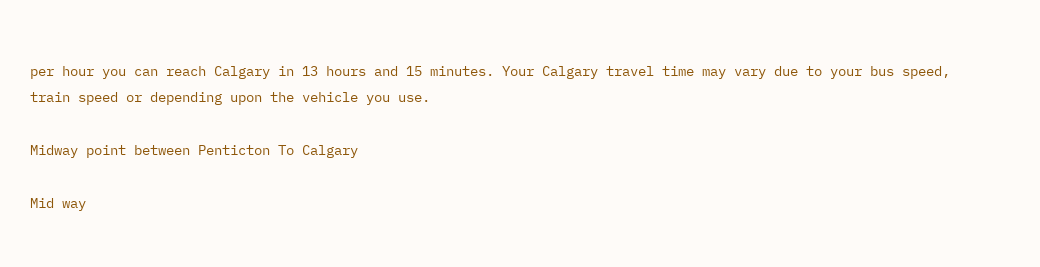per hour you can reach Calgary in 13 hours and 15 minutes. Your Calgary travel time may vary due to your bus speed, train speed or depending upon the vehicle you use.

Midway point between Penticton To Calgary

Mid way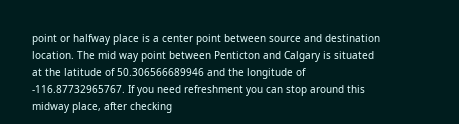point or halfway place is a center point between source and destination location. The mid way point between Penticton and Calgary is situated at the latitude of 50.306566689946 and the longitude of -116.87732965767. If you need refreshment you can stop around this midway place, after checking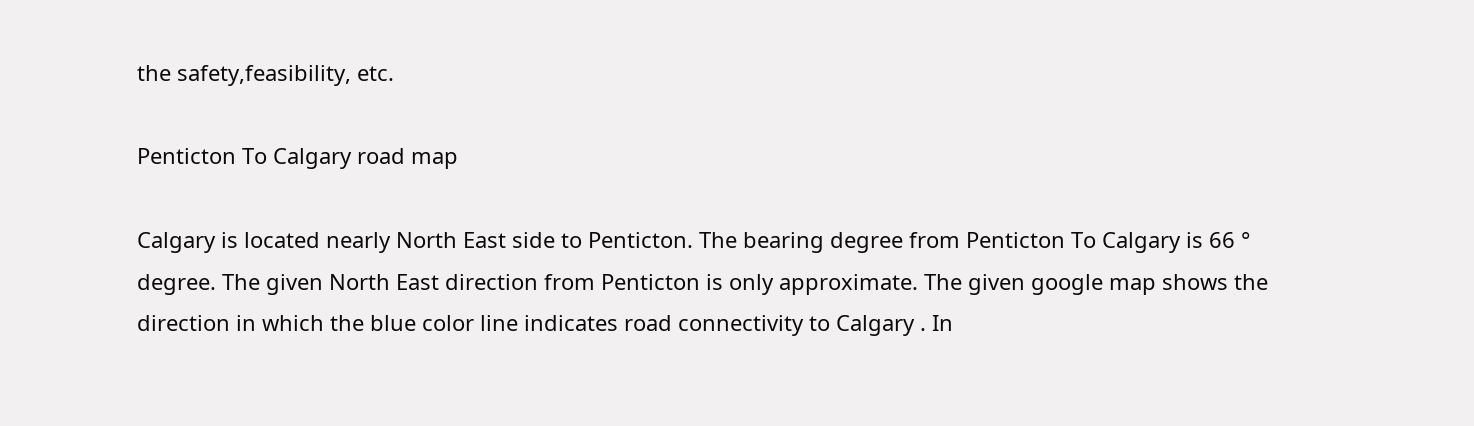the safety,feasibility, etc.

Penticton To Calgary road map

Calgary is located nearly North East side to Penticton. The bearing degree from Penticton To Calgary is 66 ° degree. The given North East direction from Penticton is only approximate. The given google map shows the direction in which the blue color line indicates road connectivity to Calgary . In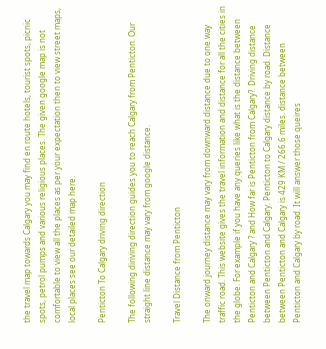the travel map towards Calgary you may find en route hotels, tourist spots, picnic spots, petrol pumps and various religious places. The given google map is not comfortable to view all the places as per your expectation then to view street maps, local places see our detailed map here.

Penticton To Calgary driving direction

The following diriving direction guides you to reach Calgary from Penticton. Our straight line distance may vary from google distance.

Travel Distance from Penticton

The onward journey distance may vary from downward distance due to one way traffic road. This website gives the travel information and distance for all the cities in the globe. For example if you have any queries like what is the distance between Penticton and Calgary ? and How far is Penticton from Calgary?. Driving distance between Penticton and Calgary. Penticton to Calgary distance by road. Distance between Penticton and Calgary is 429 KM / 266.6 miles. distance between Penticton and Calgary by road. It will answer those queires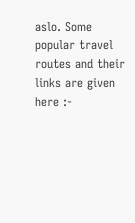aslo. Some popular travel routes and their links are given here :-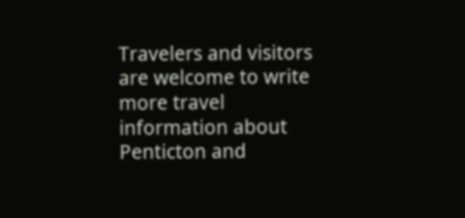Travelers and visitors are welcome to write more travel information about Penticton and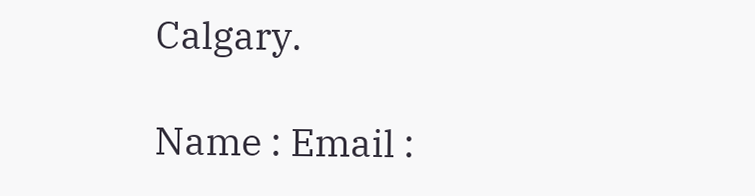Calgary.

Name : Email :